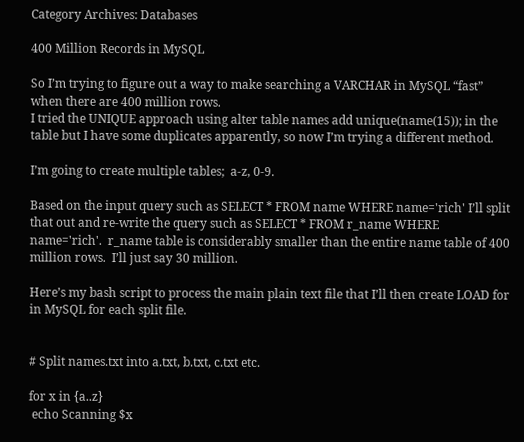Category Archives: Databases

400 Million Records in MySQL

So I’m trying to figure out a way to make searching a VARCHAR in MySQL “fast” when there are 400 million rows.
I tried the UNIQUE approach using alter table names add unique(name(15)); in the table but I have some duplicates apparently, so now I’m trying a different method.

I’m going to create multiple tables;  a-z, 0-9.

Based on the input query such as SELECT * FROM name WHERE name='rich' I’ll split that out and re-write the query such as SELECT * FROM r_name WHERE name='rich'.  r_name table is considerably smaller than the entire name table of 400 million rows.  I’ll just say 30 million.

Here’s my bash script to process the main plain text file that I’ll then create LOAD for in MySQL for each split file.


# Split names.txt into a.txt, b.txt, c.txt etc.

for x in {a..z}
 echo Scanning $x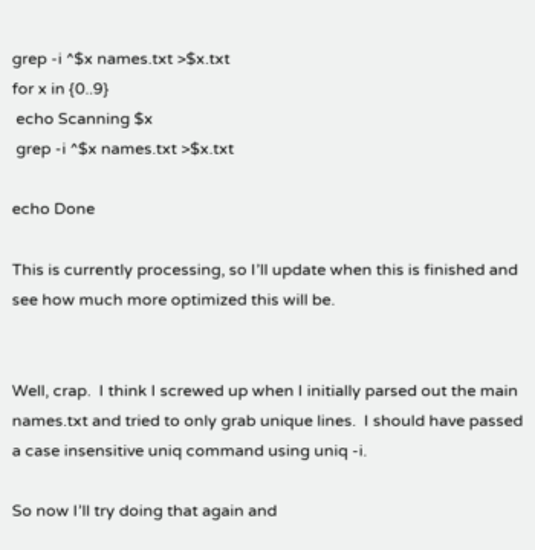grep -i ^$x names.txt >$x.txt
for x in {0..9}
 echo Scanning $x
 grep -i ^$x names.txt >$x.txt

echo Done

This is currently processing, so I’ll update when this is finished and see how much more optimized this will be.


Well, crap.  I think I screwed up when I initially parsed out the main names.txt and tried to only grab unique lines.  I should have passed a case insensitive uniq command using uniq -i.

So now I’ll try doing that again and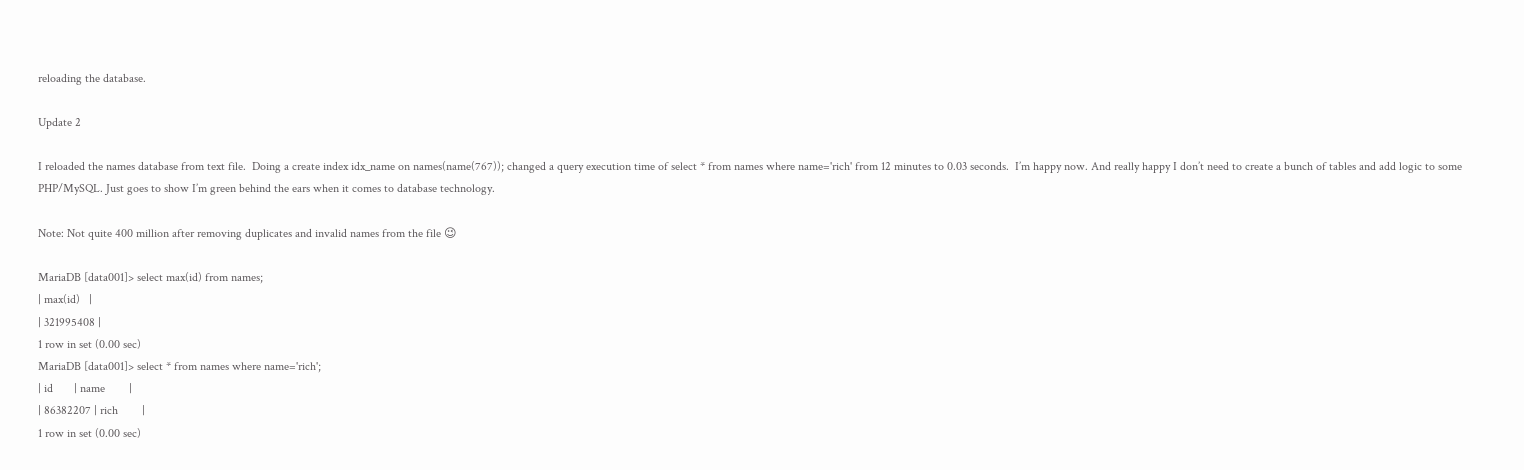reloading the database.

Update 2

I reloaded the names database from text file.  Doing a create index idx_name on names(name(767)); changed a query execution time of select * from names where name='rich' from 12 minutes to 0.03 seconds.  I’m happy now. And really happy I don’t need to create a bunch of tables and add logic to some PHP/MySQL. Just goes to show I’m green behind the ears when it comes to database technology.

Note: Not quite 400 million after removing duplicates and invalid names from the file 😉

MariaDB [data001]> select max(id) from names;
| max(id)   |
| 321995408 |
1 row in set (0.00 sec)
MariaDB [data001]> select * from names where name='rich';
| id       | name        |
| 86382207 | rich        |
1 row in set (0.00 sec)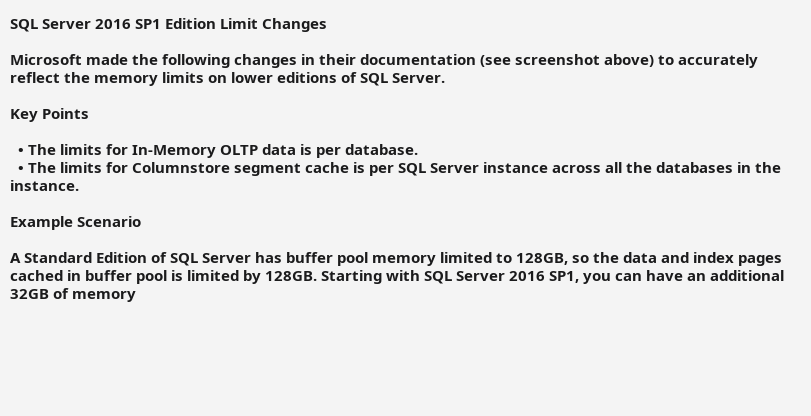SQL Server 2016 SP1 Edition Limit Changes

Microsoft made the following changes in their documentation (see screenshot above) to accurately reflect the memory limits on lower editions of SQL Server.

Key Points

  • The limits for In-Memory OLTP data is per database.
  • The limits for Columnstore segment cache is per SQL Server instance across all the databases in the instance.

Example Scenario

A Standard Edition of SQL Server has buffer pool memory limited to 128GB, so the data and index pages cached in buffer pool is limited by 128GB. Starting with SQL Server 2016 SP1, you can have an additional 32GB of memory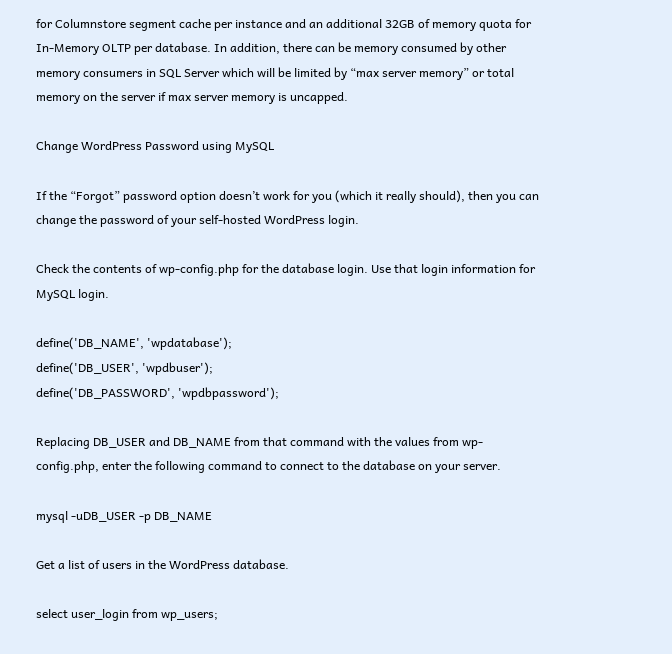for Columnstore segment cache per instance and an additional 32GB of memory quota for In-Memory OLTP per database. In addition, there can be memory consumed by other memory consumers in SQL Server which will be limited by “max server memory” or total memory on the server if max server memory is uncapped.

Change WordPress Password using MySQL

If the “Forgot” password option doesn’t work for you (which it really should), then you can change the password of your self-hosted WordPress login.

Check the contents of wp-config.php for the database login. Use that login information for MySQL login.

define('DB_NAME', 'wpdatabase');
define('DB_USER', 'wpdbuser');
define('DB_PASSWORD', 'wpdbpassword');

Replacing DB_USER and DB_NAME from that command with the values from wp-config.php, enter the following command to connect to the database on your server.

mysql -uDB_USER -p DB_NAME

Get a list of users in the WordPress database.

select user_login from wp_users;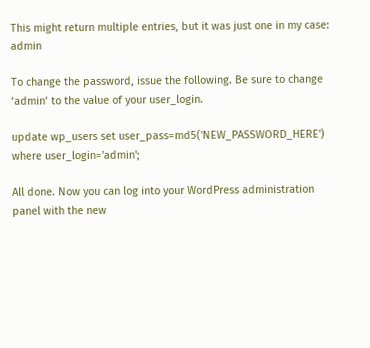This might return multiple entries, but it was just one in my case: admin

To change the password, issue the following. Be sure to change ‘admin’ to the value of your user_login.

update wp_users set user_pass=md5('NEW_PASSWORD_HERE') where user_login='admin';

All done. Now you can log into your WordPress administration panel with the new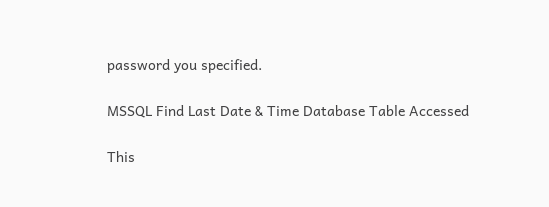password you specified.

MSSQL Find Last Date & Time Database Table Accessed

This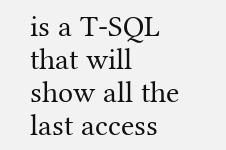is a T-SQL that will show all the last access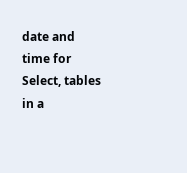date and time for Select, tables in a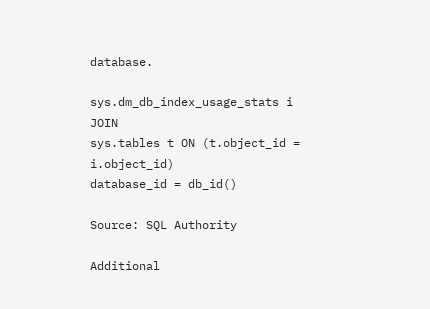database.

sys.dm_db_index_usage_stats i JOIN
sys.tables t ON (t.object_id = i.object_id)
database_id = db_id()

Source: SQL Authority

Additional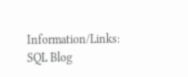Information/Links:  SQL Blog